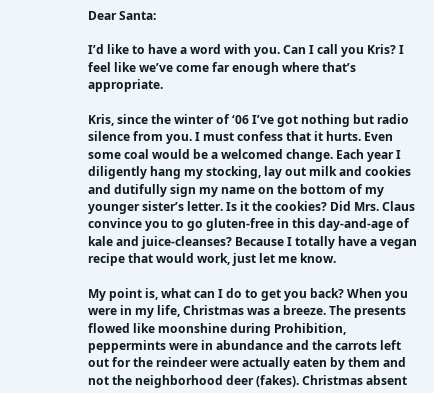Dear Santa:

I’d like to have a word with you. Can I call you Kris? I feel like we’ve come far enough where that’s appropriate.

Kris, since the winter of ‘06 I’ve got nothing but radio silence from you. I must confess that it hurts. Even some coal would be a welcomed change. Each year I diligently hang my stocking, lay out milk and cookies and dutifully sign my name on the bottom of my younger sister’s letter. Is it the cookies? Did Mrs. Claus convince you to go gluten-free in this day-and-age of kale and juice-cleanses? Because I totally have a vegan recipe that would work, just let me know.

My point is, what can I do to get you back? When you were in my life, Christmas was a breeze. The presents flowed like moonshine during Prohibition, peppermints were in abundance and the carrots left out for the reindeer were actually eaten by them and not the neighborhood deer (fakes). Christmas absent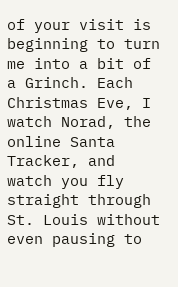of your visit is beginning to turn me into a bit of a Grinch. Each Christmas Eve, I watch Norad, the online Santa Tracker, and watch you fly straight through St. Louis without even pausing to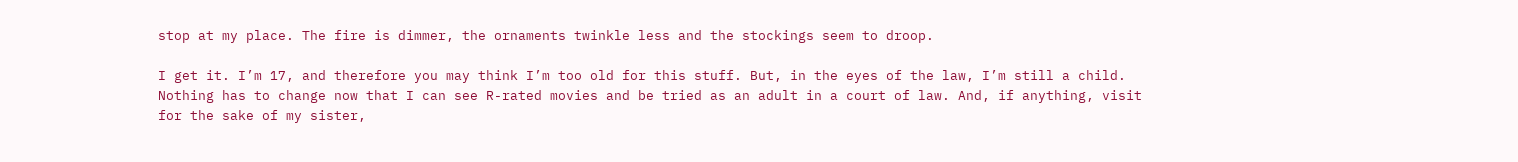stop at my place. The fire is dimmer, the ornaments twinkle less and the stockings seem to droop.

I get it. I’m 17, and therefore you may think I’m too old for this stuff. But, in the eyes of the law, I’m still a child. Nothing has to change now that I can see R-rated movies and be tried as an adult in a court of law. And, if anything, visit for the sake of my sister,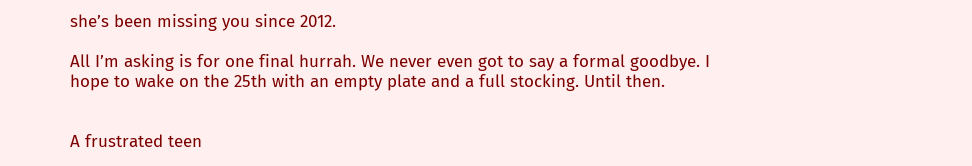she’s been missing you since 2012.

All I’m asking is for one final hurrah. We never even got to say a formal goodbye. I hope to wake on the 25th with an empty plate and a full stocking. Until then.


A frustrated teen